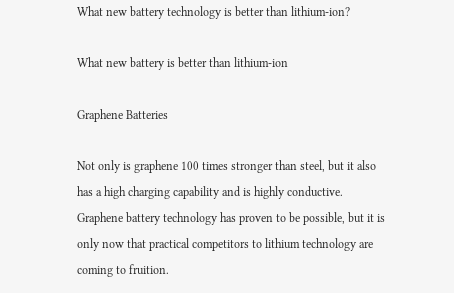What new battery technology is better than lithium-ion?

What new battery is better than lithium-ion

Graphene Batteries

Not only is graphene 100 times stronger than steel, but it also has a high charging capability and is highly conductive. Graphene battery technology has proven to be possible, but it is only now that practical competitors to lithium technology are coming to fruition.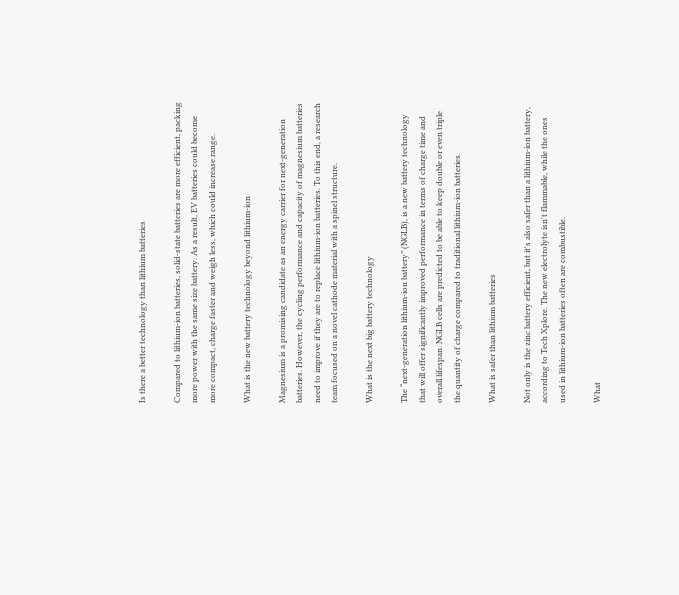Is there a better technology than lithium batteries

Compared to lithium-ion batteries, solid-state batteries are more efficient, packing more power with the same size battery. As a result, EV batteries could become more compact, charge faster and weigh less, which could increase range.

What is the new battery technology beyond lithium-ion

Magnesium is a promising candidate as an energy carrier for next-generation batteries. However, the cycling performance and capacity of magnesium batteries need to improve if they are to replace lithium-ion batteries. To this end, a research team focused on a novel cathode material with a spinel structure.

What is the next big battery technology

The “next-generation lithium-ion battery” (NGLB), is a new battery technology that will offer significantly improved performance in terms of charge time and overall lifespan. NGLB cells are predicted to be able to keep double or even triple the quantity of charge compared to traditional lithium-ion batteries.

What is safer than lithium batteries

Not only is the zinc battery efficient, but it's also safer than a lithium-ion battery, according to Tech Xplore. The new electrolyte isn't flammable, while the ones used in lithium-ion batteries often are combustible.

What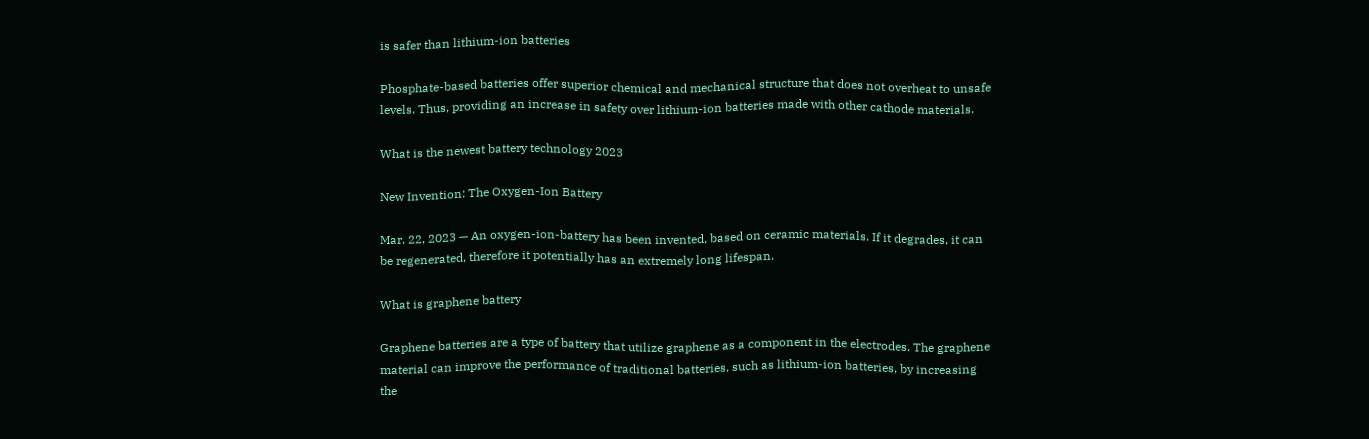is safer than lithium-ion batteries

Phosphate-based batteries offer superior chemical and mechanical structure that does not overheat to unsafe levels. Thus, providing an increase in safety over lithium-ion batteries made with other cathode materials.

What is the newest battery technology 2023

New Invention: The Oxygen-Ion Battery

Mar. 22, 2023 — An oxygen-ion-battery has been invented, based on ceramic materials. If it degrades, it can be regenerated, therefore it potentially has an extremely long lifespan.

What is graphene battery

Graphene batteries are a type of battery that utilize graphene as a component in the electrodes. The graphene material can improve the performance of traditional batteries, such as lithium-ion batteries, by increasing the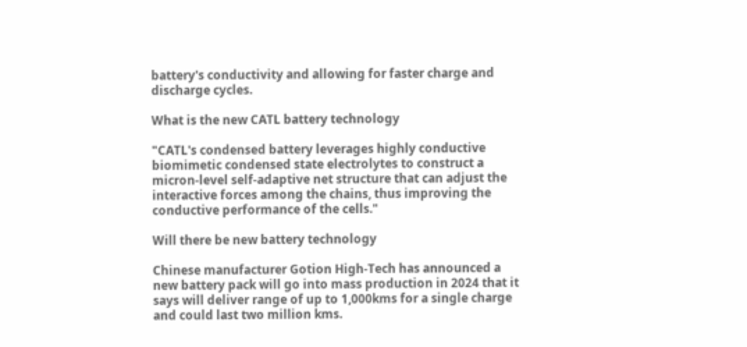battery's conductivity and allowing for faster charge and discharge cycles.

What is the new CATL battery technology

"CATL's condensed battery leverages highly conductive biomimetic condensed state electrolytes to construct a micron-level self-adaptive net structure that can adjust the interactive forces among the chains, thus improving the conductive performance of the cells."

Will there be new battery technology

Chinese manufacturer Gotion High-Tech has announced a new battery pack will go into mass production in 2024 that it says will deliver range of up to 1,000kms for a single charge and could last two million kms.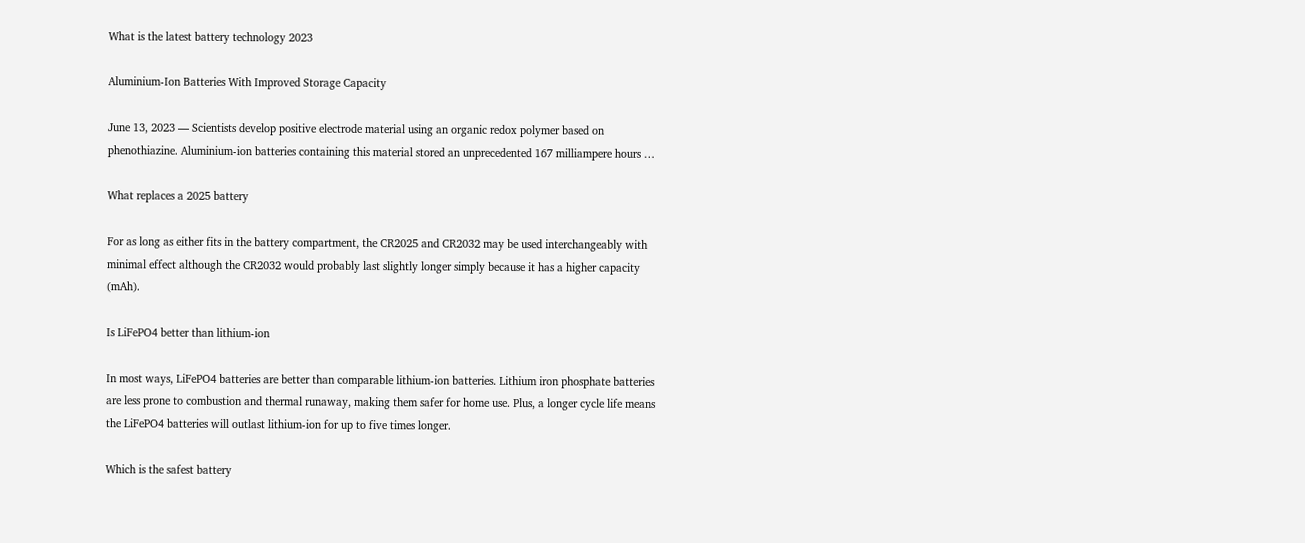What is the latest battery technology 2023

Aluminium-Ion Batteries With Improved Storage Capacity

June 13, 2023 — Scientists develop positive electrode material using an organic redox polymer based on phenothiazine. Aluminium-ion batteries containing this material stored an unprecedented 167 milliampere hours …

What replaces a 2025 battery

For as long as either fits in the battery compartment, the CR2025 and CR2032 may be used interchangeably with minimal effect although the CR2032 would probably last slightly longer simply because it has a higher capacity (mAh).

Is LiFePO4 better than lithium-ion

In most ways, LiFePO4 batteries are better than comparable lithium-ion batteries. Lithium iron phosphate batteries are less prone to combustion and thermal runaway, making them safer for home use. Plus, a longer cycle life means the LiFePO4 batteries will outlast lithium-ion for up to five times longer.

Which is the safest battery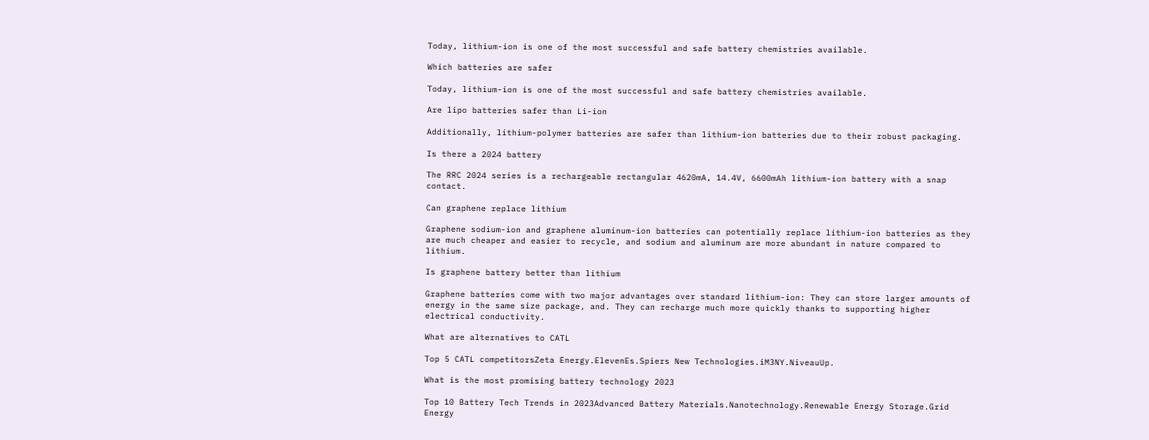Today, lithium-ion is one of the most successful and safe battery chemistries available.

Which batteries are safer

Today, lithium-ion is one of the most successful and safe battery chemistries available.

Are lipo batteries safer than Li-ion

Additionally, lithium-polymer batteries are safer than lithium-ion batteries due to their robust packaging.

Is there a 2024 battery

The RRC 2024 series is a rechargeable rectangular 4620mA, 14.4V, 6600mAh lithium-ion battery with a snap contact.

Can graphene replace lithium

Graphene sodium-ion and graphene aluminum-ion batteries can potentially replace lithium-ion batteries as they are much cheaper and easier to recycle, and sodium and aluminum are more abundant in nature compared to lithium.

Is graphene battery better than lithium

Graphene batteries come with two major advantages over standard lithium-ion: They can store larger amounts of energy in the same size package, and. They can recharge much more quickly thanks to supporting higher electrical conductivity.

What are alternatives to CATL

Top 5 CATL competitorsZeta Energy.ElevenEs.Spiers New Technologies.iM3NY.NiveauUp.

What is the most promising battery technology 2023

Top 10 Battery Tech Trends in 2023Advanced Battery Materials.Nanotechnology.Renewable Energy Storage.Grid Energy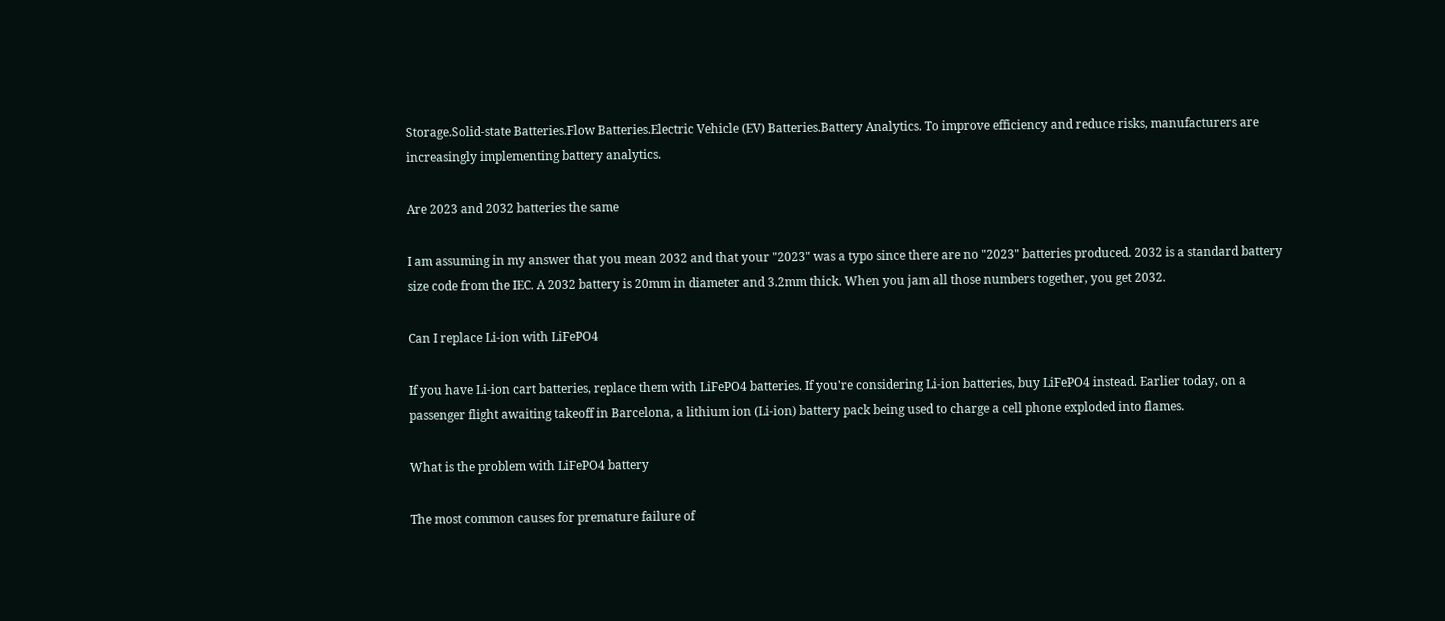Storage.Solid-state Batteries.Flow Batteries.Electric Vehicle (EV) Batteries.Battery Analytics. To improve efficiency and reduce risks, manufacturers are increasingly implementing battery analytics.

Are 2023 and 2032 batteries the same

I am assuming in my answer that you mean 2032 and that your "2023" was a typo since there are no "2023" batteries produced. 2032 is a standard battery size code from the IEC. A 2032 battery is 20mm in diameter and 3.2mm thick. When you jam all those numbers together, you get 2032.

Can I replace Li-ion with LiFePO4

If you have Li-ion cart batteries, replace them with LiFePO4 batteries. If you're considering Li-ion batteries, buy LiFePO4 instead. Earlier today, on a passenger flight awaiting takeoff in Barcelona, a lithium ion (Li-ion) battery pack being used to charge a cell phone exploded into flames.

What is the problem with LiFePO4 battery

The most common causes for premature failure of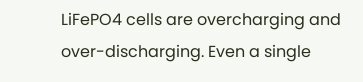LiFePO4 cells are overcharging and over-discharging. Even a single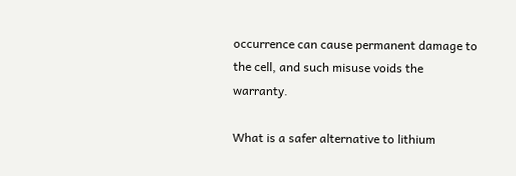occurrence can cause permanent damage to the cell, and such misuse voids the warranty.

What is a safer alternative to lithium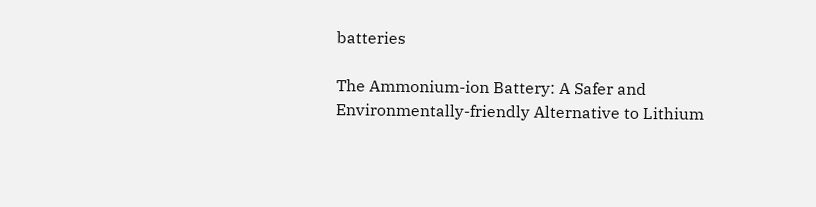batteries

The Ammonium-ion Battery: A Safer and Environmentally-friendly Alternative to Lithium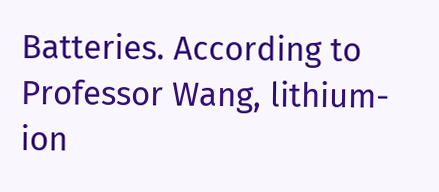Batteries. According to Professor Wang, lithium-ion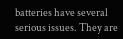batteries have several serious issues. They are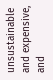unsustainable and expensive, and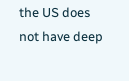the US does not have deep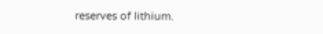reserves of lithium.